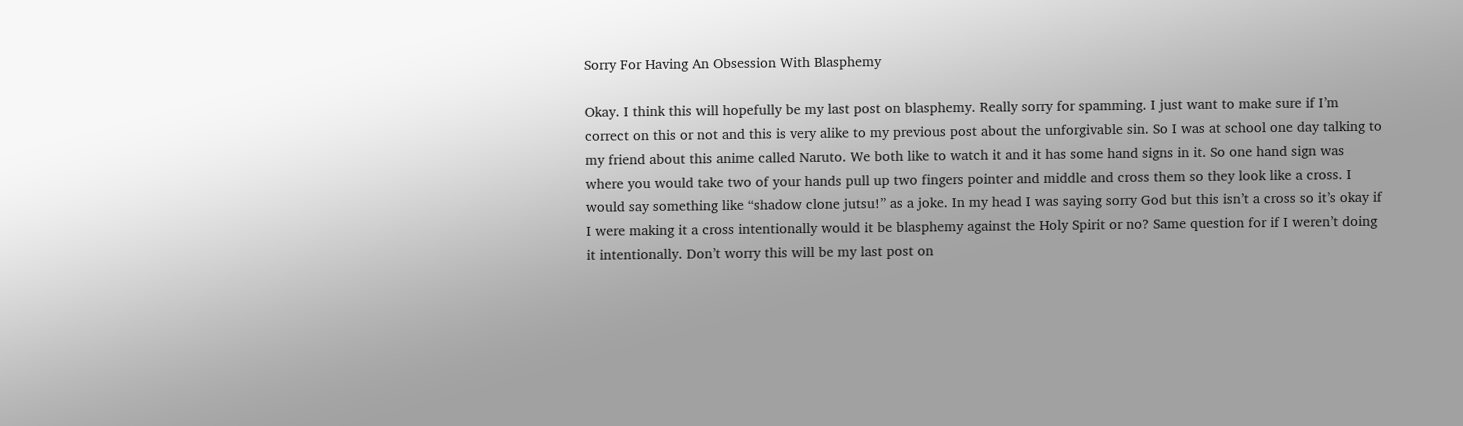Sorry For Having An Obsession With Blasphemy

Okay. I think this will hopefully be my last post on blasphemy. Really sorry for spamming. I just want to make sure if I’m correct on this or not and this is very alike to my previous post about the unforgivable sin. So I was at school one day talking to my friend about this anime called Naruto. We both like to watch it and it has some hand signs in it. So one hand sign was where you would take two of your hands pull up two fingers pointer and middle and cross them so they look like a cross. I would say something like “shadow clone jutsu!” as a joke. In my head I was saying sorry God but this isn’t a cross so it’s okay if I were making it a cross intentionally would it be blasphemy against the Holy Spirit or no? Same question for if I weren’t doing it intentionally. Don’t worry this will be my last post on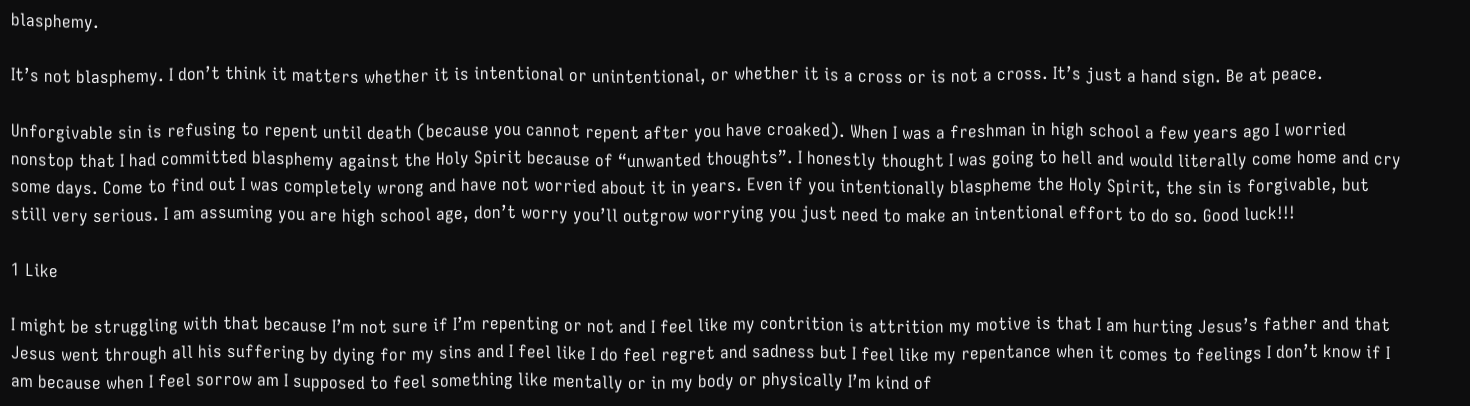blasphemy.

It’s not blasphemy. I don’t think it matters whether it is intentional or unintentional, or whether it is a cross or is not a cross. It’s just a hand sign. Be at peace.

Unforgivable sin is refusing to repent until death (because you cannot repent after you have croaked). When I was a freshman in high school a few years ago I worried nonstop that I had committed blasphemy against the Holy Spirit because of “unwanted thoughts”. I honestly thought I was going to hell and would literally come home and cry some days. Come to find out I was completely wrong and have not worried about it in years. Even if you intentionally blaspheme the Holy Spirit, the sin is forgivable, but still very serious. I am assuming you are high school age, don’t worry you’ll outgrow worrying you just need to make an intentional effort to do so. Good luck!!!

1 Like

I might be struggling with that because I’m not sure if I’m repenting or not and I feel like my contrition is attrition my motive is that I am hurting Jesus’s father and that Jesus went through all his suffering by dying for my sins and I feel like I do feel regret and sadness but I feel like my repentance when it comes to feelings I don’t know if I am because when I feel sorrow am I supposed to feel something like mentally or in my body or physically I’m kind of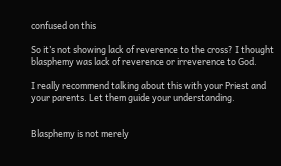confused on this

So it’s not showing lack of reverence to the cross? I thought blasphemy was lack of reverence or irreverence to God.

I really recommend talking about this with your Priest and your parents. Let them guide your understanding.


Blasphemy is not merely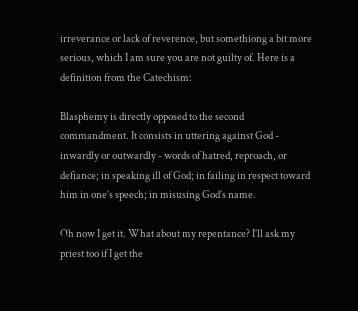irreverance or lack of reverence, but somethiong a bit more serious, which I am sure you are not guilty of. Here is a definition from the Catechism:

Blasphemy is directly opposed to the second commandment. It consists in uttering against God - inwardly or outwardly - words of hatred, reproach, or defiance; in speaking ill of God; in failing in respect toward him in one’s speech; in misusing God’s name.

Oh now I get it. What about my repentance? I’ll ask my priest too if I get the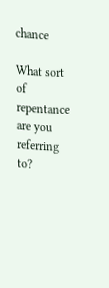chance

What sort of repentance are you referring to?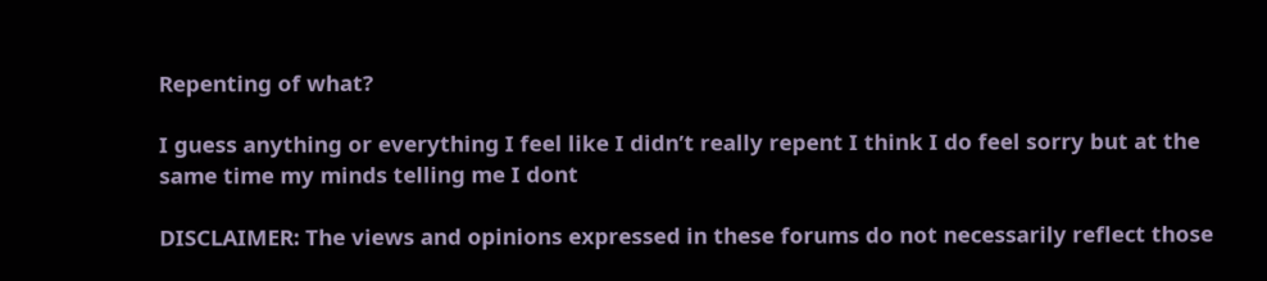Repenting of what?

I guess anything or everything I feel like I didn’t really repent I think I do feel sorry but at the same time my minds telling me I dont

DISCLAIMER: The views and opinions expressed in these forums do not necessarily reflect those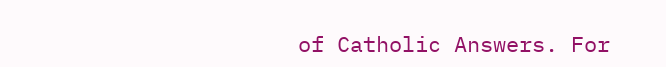of Catholic Answers. For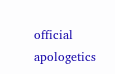official apologetics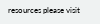resources please visit